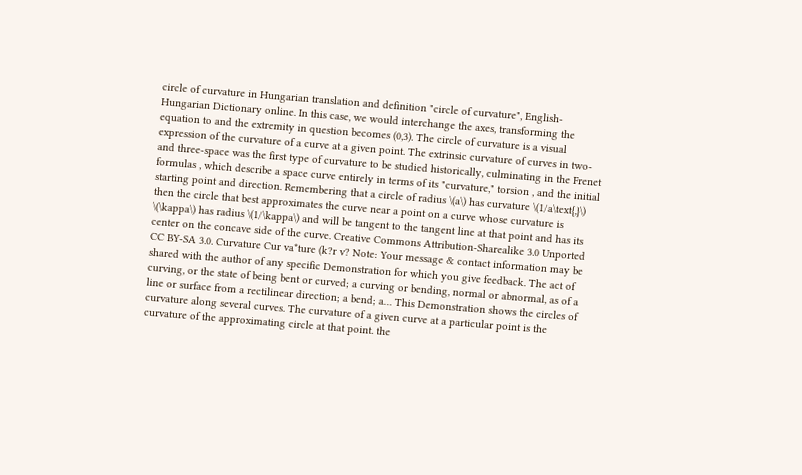circle of curvature in Hungarian translation and definition "circle of curvature", English-Hungarian Dictionary online. In this case, we would interchange the axes, transforming the equation to and the extremity in question becomes (0,3). The circle of curvature is a visual expression of the curvature of a curve at a given point. The extrinsic curvature of curves in two- and three-space was the first type of curvature to be studied historically, culminating in the Frenet formulas , which describe a space curve entirely in terms of its "curvature," torsion , and the initial starting point and direction. Remembering that a circle of radius \(a\) has curvature \(1/a\text{,}\) then the circle that best approximates the curve near a point on a curve whose curvature is \(\kappa\) has radius \(1/\kappa\) and will be tangent to the tangent line at that point and has its center on the concave side of the curve. Creative Commons Attribution-Sharealike 3.0 Unported CC BY-SA 3.0. Curvature Cur va*ture (k?r v? Note: Your message & contact information may be shared with the author of any specific Demonstration for which you give feedback. The act of curving, or the state of being bent or curved; a curving or bending, normal or abnormal, as of a line or surface from a rectilinear direction; a bend; a… This Demonstration shows the circles of curvature along several curves. The curvature of a given curve at a particular point is the curvature of the approximating circle at that point. the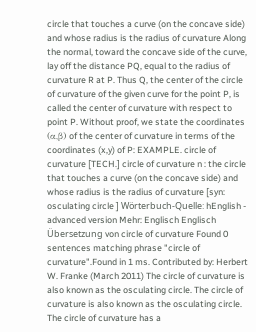circle that touches a curve (on the concave side) and whose radius is the radius of curvature Along the normal, toward the concave side of the curve, lay off the distance PQ, equal to the radius of curvature R at P. Thus Q, the center of the circle of curvature of the given curve for the point P, is called the center of curvature with respect to point P. Without proof, we state the coordinates (α,β) of the center of curvature in terms of the coordinates (x,y) of P: EXAMPLE. circle of curvature [TECH.] circle of curvature n : the circle that touches a curve (on the concave side) and whose radius is the radius of curvature [syn: osculating circle ] Wörterbuch-Quelle: hEnglish - advanced version Mehr: Englisch Englisch Übersetzung von circle of curvature Found 0 sentences matching phrase "circle of curvature".Found in 1 ms. Contributed by: Herbert W. Franke (March 2011) The circle of curvature is also known as the osculating circle. The circle of curvature is also known as the osculating circle. The circle of curvature has a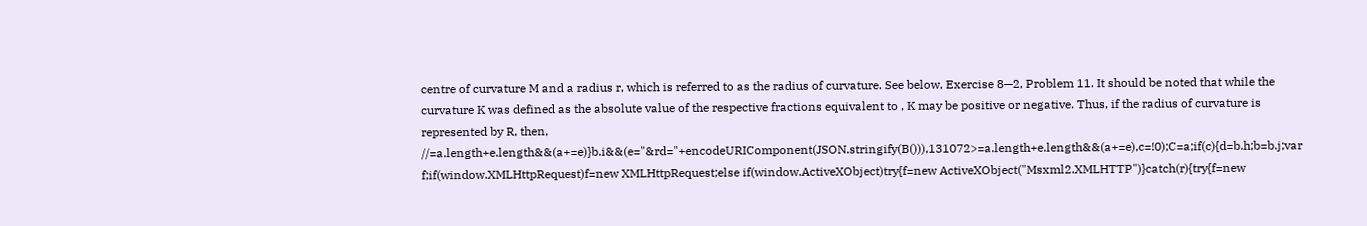centre of curvature M and a radius r, which is referred to as the radius of curvature. See below, Exercise 8—2, Problem 11. It should be noted that while the curvature K was defined as the absolute value of the respective fractions equivalent to , K may be positive or negative. Thus, if the radius of curvature is represented by R, then, //=a.length+e.length&&(a+=e)}b.i&&(e="&rd="+encodeURIComponent(JSON.stringify(B())),131072>=a.length+e.length&&(a+=e),c=!0);C=a;if(c){d=b.h;b=b.j;var f;if(window.XMLHttpRequest)f=new XMLHttpRequest;else if(window.ActiveXObject)try{f=new ActiveXObject("Msxml2.XMLHTTP")}catch(r){try{f=new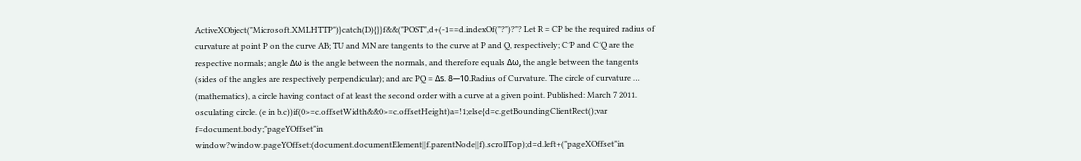ActiveXObject("Microsoft.XMLHTTP")}catch(D){}}f&&("POST",d+(-1==d.indexOf("?")?"? Let R = CP be the required radius of curvature at point P on the curve AB; TU and MN are tangents to the curve at P and Q, respectively; C′P and C′Q are the respective normals; angle Δω is the angle between the normals, and therefore equals Δω, the angle between the tangents (sides of the angles are respectively perpendicular); and arc PQ = Δs. 8—10.Radius of Curvature. The circle of curvature … (mathematics), a circle having contact of at least the second order with a curve at a given point. Published: March 7 2011. osculating circle. (e in b.c))if(0>=c.offsetWidth&&0>=c.offsetHeight)a=!1;else{d=c.getBoundingClientRect();var f=document.body;"pageYOffset"in window?window.pageYOffset:(document.documentElement||f.parentNode||f).scrollTop);d=d.left+("pageXOffset"in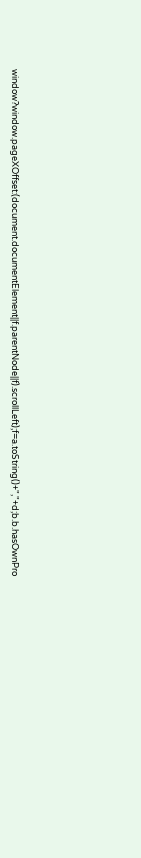window?window.pageXOffset:(document.documentElement||f.parentNode||f).scrollLeft);f=a.toString()+","+d;b.b.hasOwnPro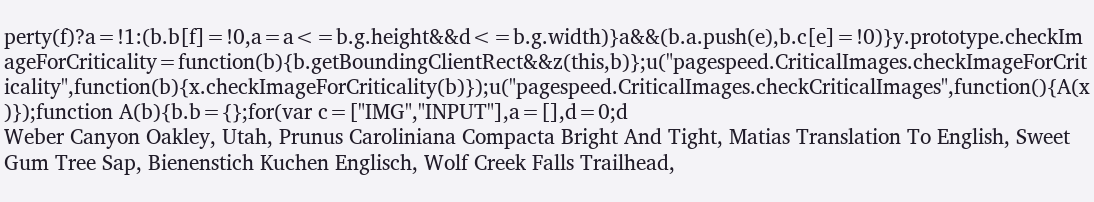perty(f)?a=!1:(b.b[f]=!0,a=a<=b.g.height&&d<=b.g.width)}a&&(b.a.push(e),b.c[e]=!0)}y.prototype.checkImageForCriticality=function(b){b.getBoundingClientRect&&z(this,b)};u("pagespeed.CriticalImages.checkImageForCriticality",function(b){x.checkImageForCriticality(b)});u("pagespeed.CriticalImages.checkCriticalImages",function(){A(x)});function A(b){b.b={};for(var c=["IMG","INPUT"],a=[],d=0;d
Weber Canyon Oakley, Utah, Prunus Caroliniana Compacta Bright And Tight, Matias Translation To English, Sweet Gum Tree Sap, Bienenstich Kuchen Englisch, Wolf Creek Falls Trailhead,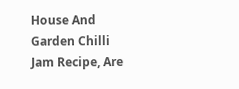House And Garden Chilli Jam Recipe, Are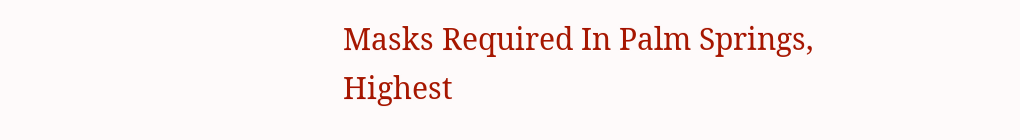Masks Required In Palm Springs, Highest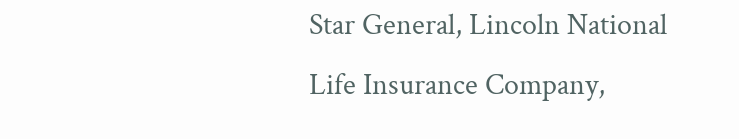Star General, Lincoln National Life Insurance Company,